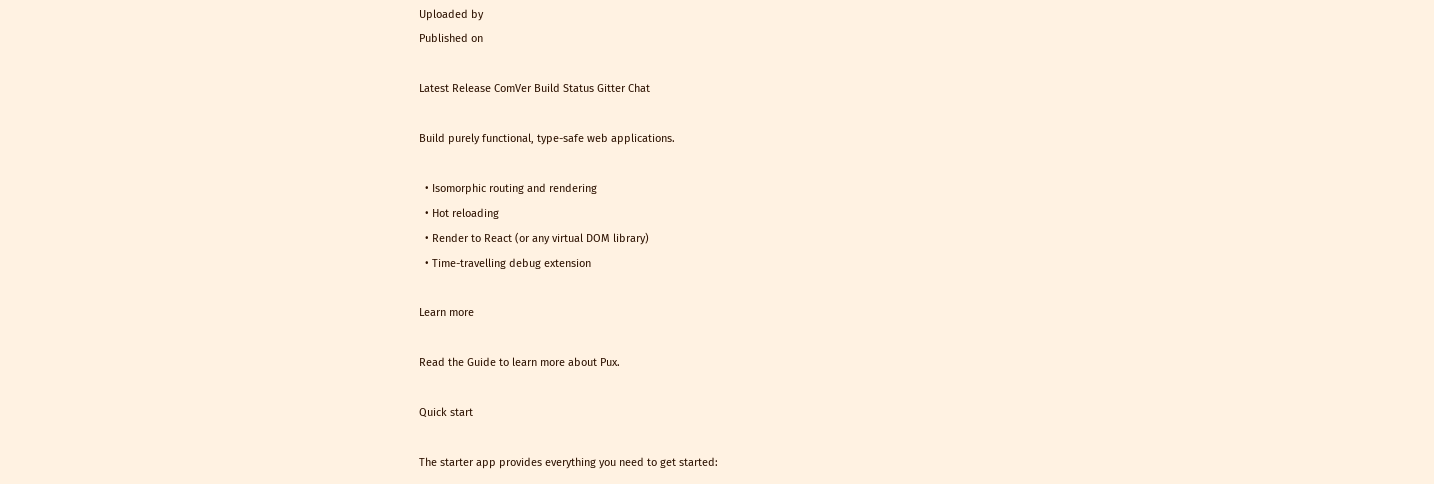Uploaded by
Published on

Latest Release ComVer Build Status Gitter Chat

Build purely functional, type-safe web applications.

  • Isomorphic routing and rendering
  • Hot reloading
  • Render to React (or any virtual DOM library)
  • Time-travelling debug extension

Learn more

Read the Guide to learn more about Pux.

Quick start

The starter app provides everything you need to get started: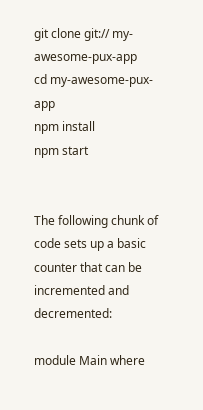git clone git:// my-awesome-pux-app
cd my-awesome-pux-app
npm install
npm start


The following chunk of code sets up a basic counter that can be incremented and decremented:

module Main where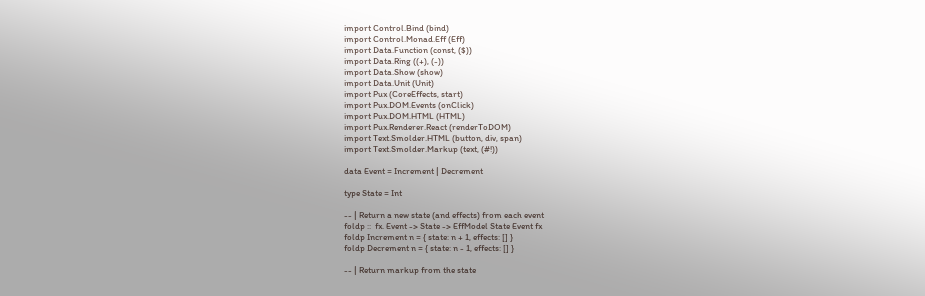import Control.Bind (bind)
import Control.Monad.Eff (Eff)
import Data.Function (const, ($))
import Data.Ring ((+), (-))
import Data.Show (show)
import Data.Unit (Unit)
import Pux (CoreEffects, start)
import Pux.DOM.Events (onClick)
import Pux.DOM.HTML (HTML)
import Pux.Renderer.React (renderToDOM)
import Text.Smolder.HTML (button, div, span)
import Text.Smolder.Markup (text, (#!))

data Event = Increment | Decrement

type State = Int

-- | Return a new state (and effects) from each event
foldp ::  fx. Event -> State -> EffModel State Event fx
foldp Increment n = { state: n + 1, effects: [] }
foldp Decrement n = { state: n - 1, effects: [] }

-- | Return markup from the state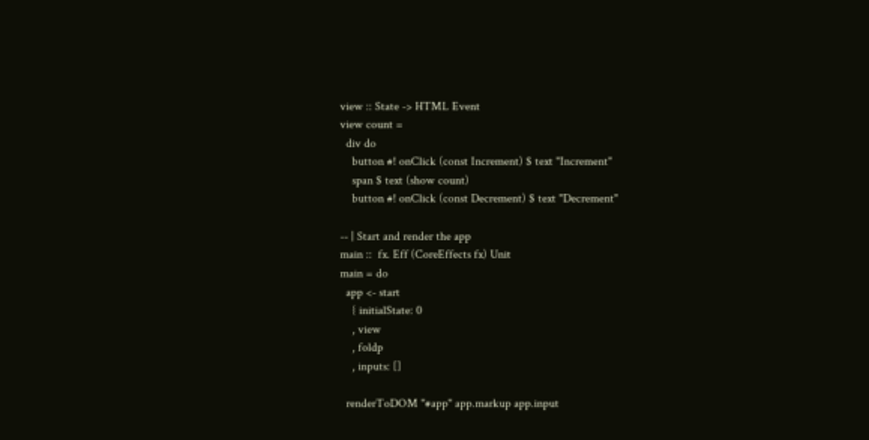view :: State -> HTML Event
view count =
  div do
    button #! onClick (const Increment) $ text "Increment"
    span $ text (show count)
    button #! onClick (const Decrement) $ text "Decrement"

-- | Start and render the app
main ::  fx. Eff (CoreEffects fx) Unit
main = do
  app <- start
    { initialState: 0
    , view
    , foldp
    , inputs: []

  renderToDOM "#app" app.markup app.input